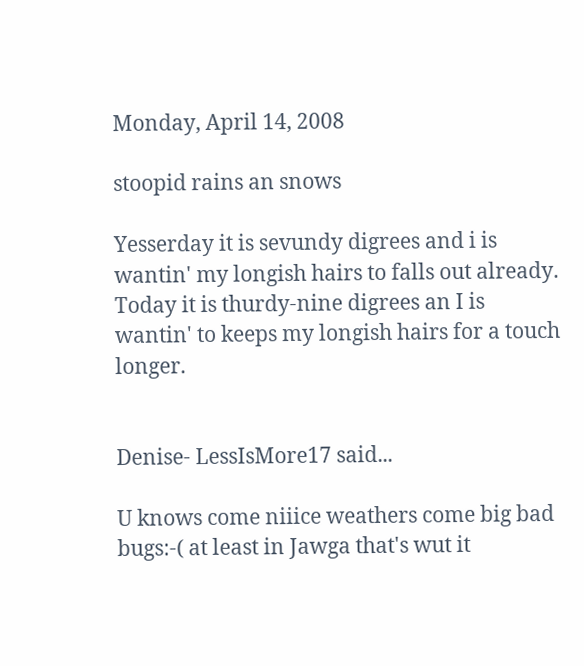Monday, April 14, 2008

stoopid rains an snows

Yesserday it is sevundy digrees and i is wantin' my longish hairs to falls out already. Today it is thurdy-nine digrees an I is wantin' to keeps my longish hairs for a touch longer.


Denise- LessIsMore17 said...

U knows come niiice weathers come big bad bugs:-( at least in Jawga that's wut it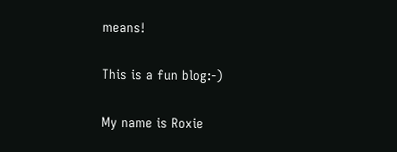means!

This is a fun blog:-)

My name is Roxie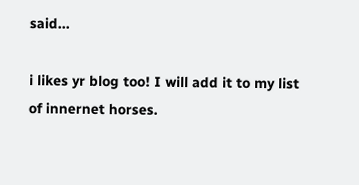said...

i likes yr blog too! I will add it to my list of innernet horses.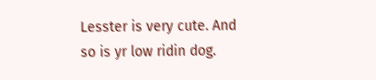Lesster is very cute. And so is yr low ridin dog.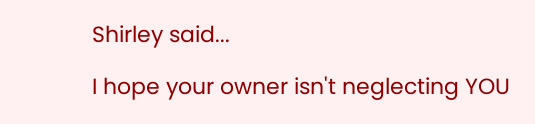Shirley said...

I hope your owner isn't neglecting YOU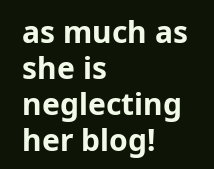as much as she is neglecting her blog!